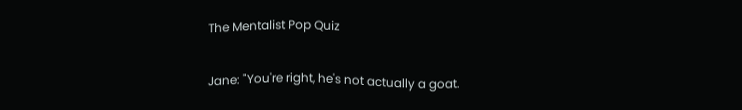The Mentalist Pop Quiz

Jane: "You're right, he's not actually a goat.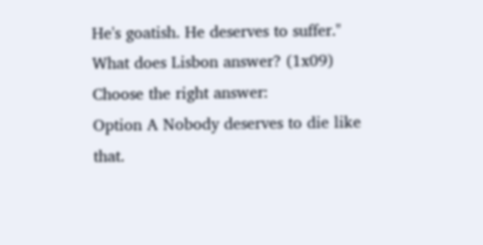He's goatish. He deserves to suffer." What does Lisbon answer? (1x09)
Choose the right answer:
Option A Nobody deserves to die like that.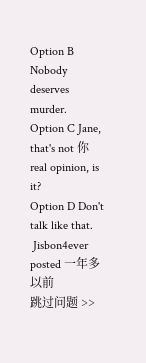Option B Nobody deserves murder.
Option C Jane, that's not 你 real opinion, is it?
Option D Don't talk like that.
 Jisbon4ever posted 一年多以前
跳过问题 >>